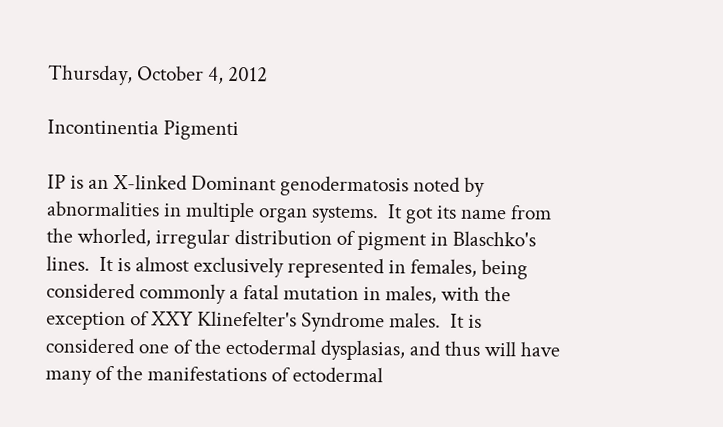Thursday, October 4, 2012

Incontinentia Pigmenti

IP is an X-linked Dominant genodermatosis noted by abnormalities in multiple organ systems.  It got its name from the whorled, irregular distribution of pigment in Blaschko's lines.  It is almost exclusively represented in females, being considered commonly a fatal mutation in males, with the exception of XXY Klinefelter's Syndrome males.  It is considered one of the ectodermal dysplasias, and thus will have many of the manifestations of ectodermal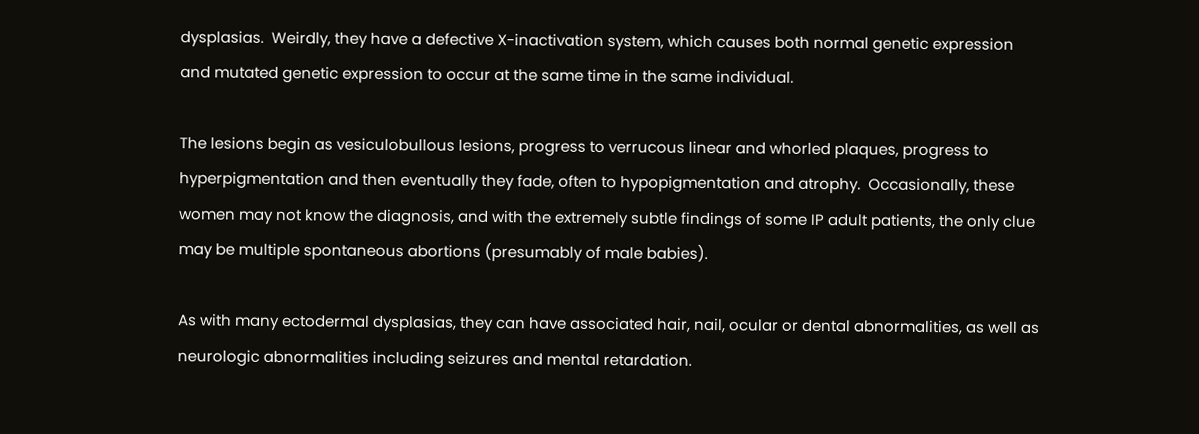dysplasias.  Weirdly, they have a defective X-inactivation system, which causes both normal genetic expression and mutated genetic expression to occur at the same time in the same individual.

The lesions begin as vesiculobullous lesions, progress to verrucous linear and whorled plaques, progress to hyperpigmentation and then eventually they fade, often to hypopigmentation and atrophy.  Occasionally, these women may not know the diagnosis, and with the extremely subtle findings of some IP adult patients, the only clue may be multiple spontaneous abortions (presumably of male babies).

As with many ectodermal dysplasias, they can have associated hair, nail, ocular or dental abnormalities, as well as neurologic abnormalities including seizures and mental retardation.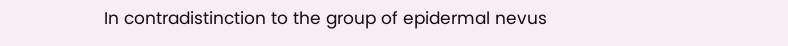In contradistinction to the group of epidermal nevus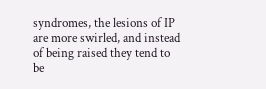syndromes, the lesions of IP are more swirled, and instead of being raised they tend to be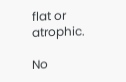flat or atrophic.

No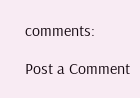comments:

Post a Comment